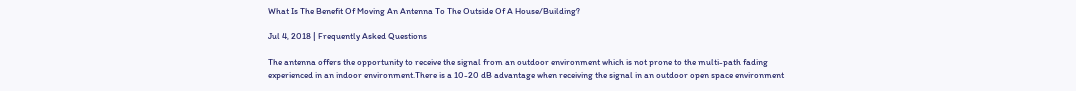What Is The Benefit Of Moving An Antenna To The Outside Of A House/Building?

Jul 4, 2018 | Frequently Asked Questions

The antenna offers the opportunity to receive the signal from an outdoor environment which is not prone to the multi-path fading experienced in an indoor environment.There is a 10-20 dB advantage when receiving the signal in an outdoor open space environment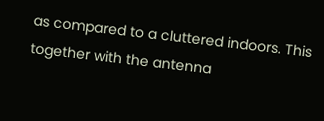as compared to a cluttered indoors. This together with the antenna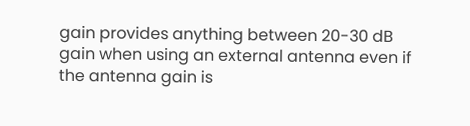gain provides anything between 20-30 dB gain when using an external antenna even if the antenna gain is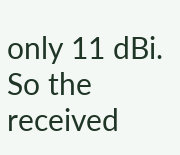only 11 dBi. So the received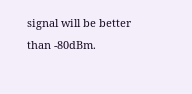signal will be better than -80dBm.